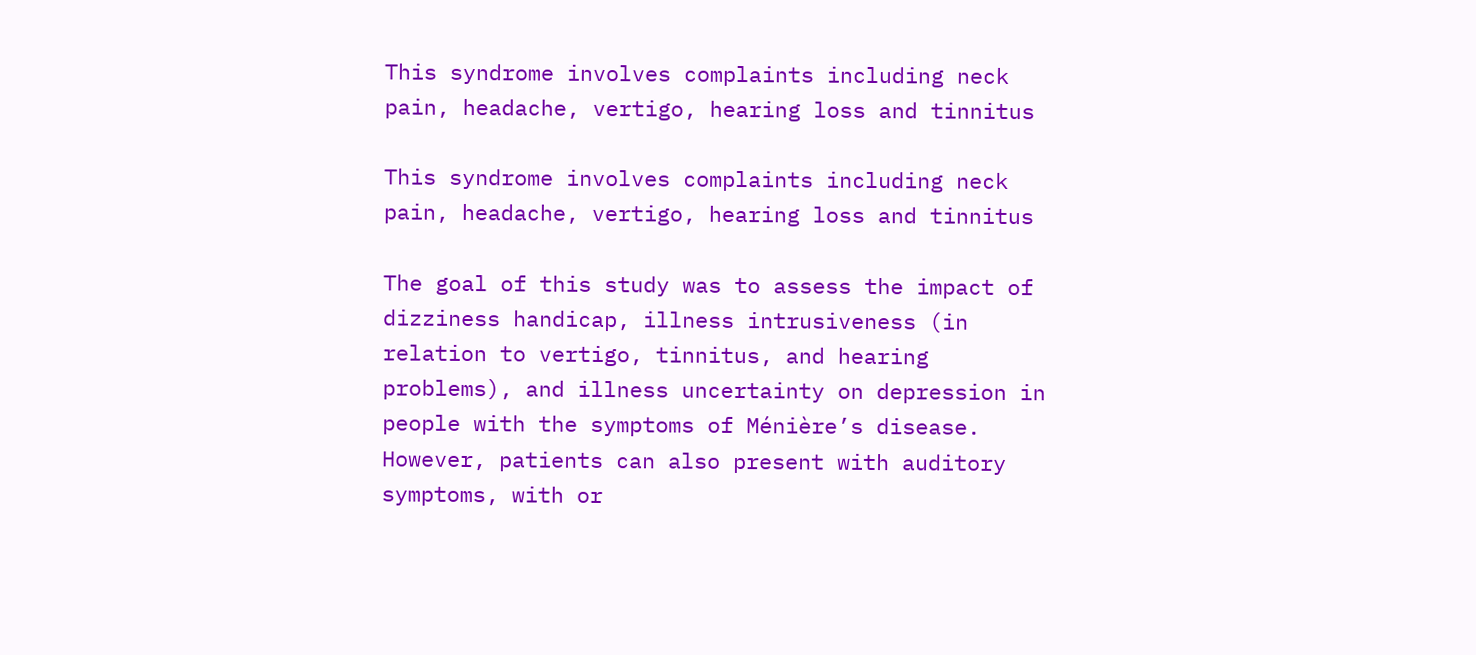This syndrome involves complaints including neck pain, headache, vertigo, hearing loss and tinnitus

This syndrome involves complaints including neck pain, headache, vertigo, hearing loss and tinnitus

The goal of this study was to assess the impact of dizziness handicap, illness intrusiveness (in relation to vertigo, tinnitus, and hearing problems), and illness uncertainty on depression in people with the symptoms of Ménière’s disease. However, patients can also present with auditory symptoms, with or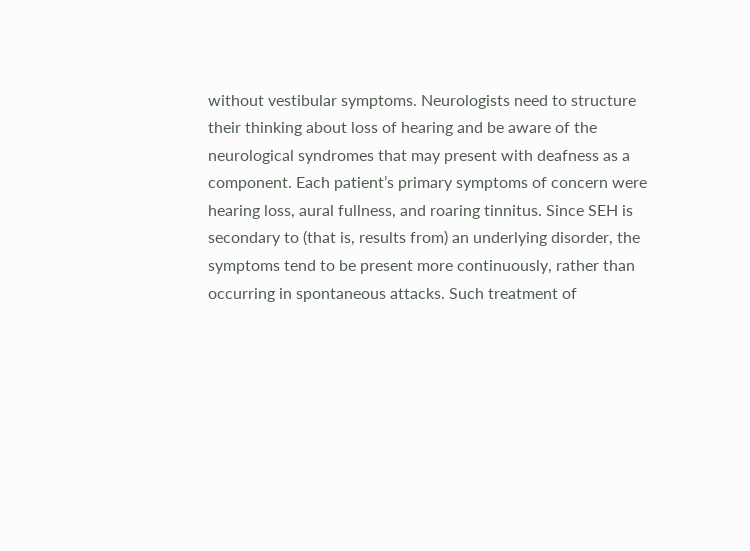without vestibular symptoms. Neurologists need to structure their thinking about loss of hearing and be aware of the neurological syndromes that may present with deafness as a component. Each patient’s primary symptoms of concern were hearing loss, aural fullness, and roaring tinnitus. Since SEH is secondary to (that is, results from) an underlying disorder, the symptoms tend to be present more continuously, rather than occurring in spontaneous attacks. Such treatment of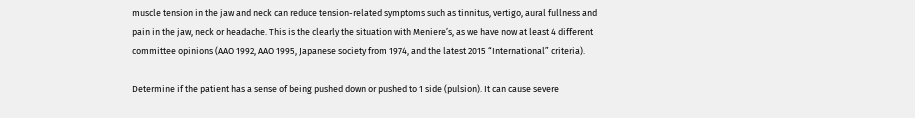muscle tension in the jaw and neck can reduce tension-related symptoms such as tinnitus, vertigo, aural fullness and pain in the jaw, neck or headache. This is the clearly the situation with Meniere’s, as we have now at least 4 different committee opinions (AAO 1992, AAO 1995, Japanese society from 1974, and the latest 2015 “International” criteria).

Determine if the patient has a sense of being pushed down or pushed to 1 side (pulsion). It can cause severe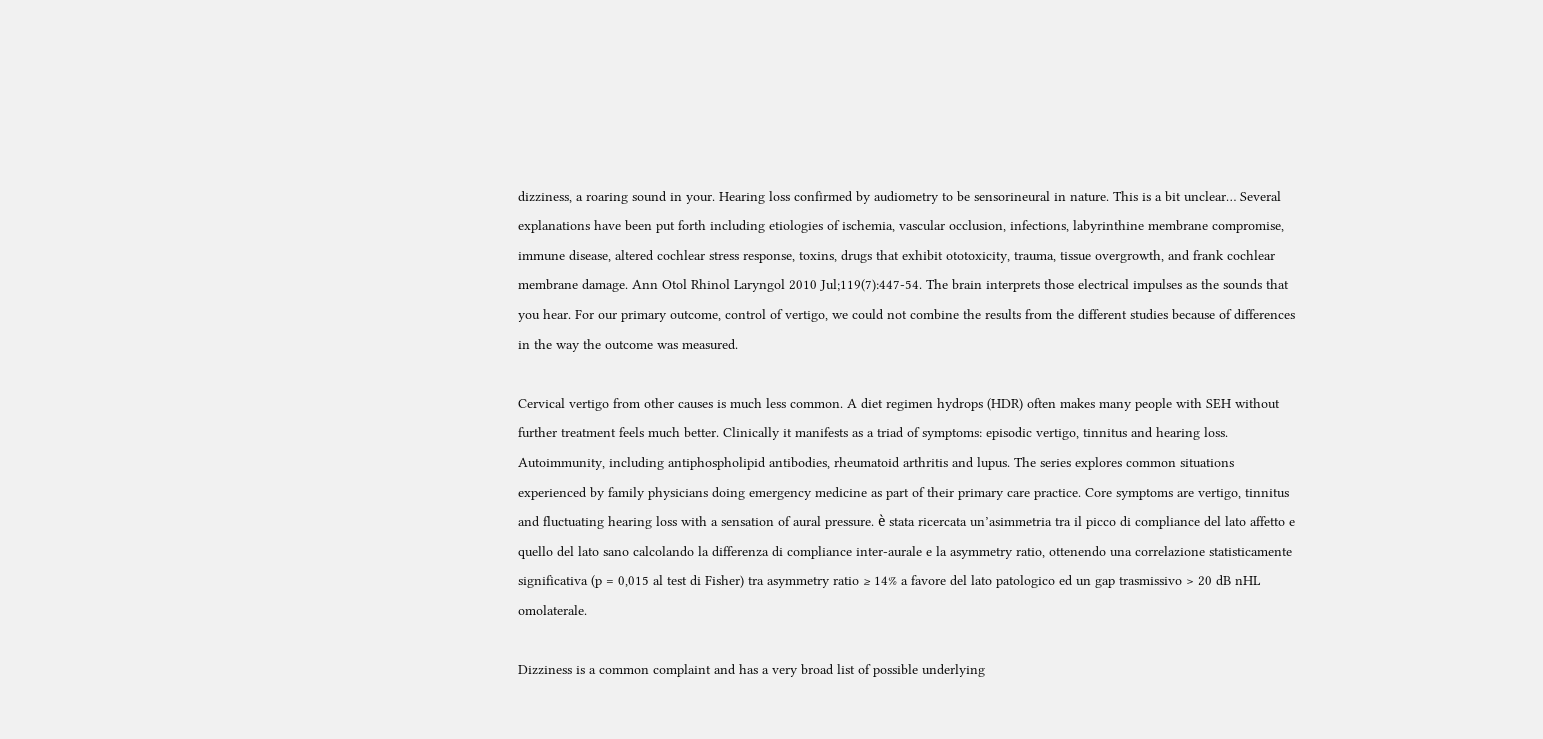dizziness, a roaring sound in your. Hearing loss confirmed by audiometry to be sensorineural in nature. This is a bit unclear… Several explanations have been put forth including etiologies of ischemia, vascular occlusion, infections, labyrinthine membrane compromise, immune disease, altered cochlear stress response, toxins, drugs that exhibit ototoxicity, trauma, tissue overgrowth, and frank cochlear membrane damage. Ann Otol Rhinol Laryngol 2010 Jul;119(7):447-54. The brain interprets those electrical impulses as the sounds that you hear. For our primary outcome, control of vertigo, we could not combine the results from the different studies because of differences in the way the outcome was measured.

Cervical vertigo from other causes is much less common. A diet regimen hydrops (HDR) often makes many people with SEH without further treatment feels much better. Clinically it manifests as a triad of symptoms: episodic vertigo, tinnitus and hearing loss. Autoimmunity, including antiphospholipid antibodies, rheumatoid arthritis and lupus. The series explores common situations experienced by family physicians doing emergency medicine as part of their primary care practice. Core symptoms are vertigo, tinnitus and fluctuating hearing loss with a sensation of aural pressure. è stata ricercata un’asimmetria tra il picco di compliance del lato affetto e quello del lato sano calcolando la differenza di compliance inter-aurale e la asymmetry ratio, ottenendo una correlazione statisticamente significativa (p = 0,015 al test di Fisher) tra asymmetry ratio ≥ 14% a favore del lato patologico ed un gap trasmissivo > 20 dB nHL omolaterale.

Dizziness is a common complaint and has a very broad list of possible underlying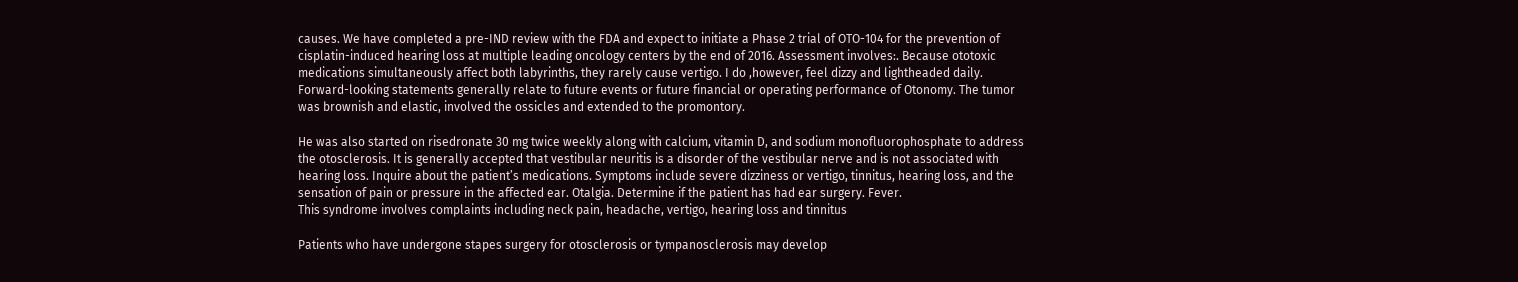causes. We have completed a pre-IND review with the FDA and expect to initiate a Phase 2 trial of OTO-104 for the prevention of cisplatin-induced hearing loss at multiple leading oncology centers by the end of 2016. Assessment involves:. Because ototoxic medications simultaneously affect both labyrinths, they rarely cause vertigo. I do ,however, feel dizzy and lightheaded daily. Forward-looking statements generally relate to future events or future financial or operating performance of Otonomy. The tumor was brownish and elastic, involved the ossicles and extended to the promontory.

He was also started on risedronate 30 mg twice weekly along with calcium, vitamin D, and sodium monofluorophosphate to address the otosclerosis. It is generally accepted that vestibular neuritis is a disorder of the vestibular nerve and is not associated with hearing loss. Inquire about the patient’s medications. Symptoms include severe dizziness or vertigo, tinnitus, hearing loss, and the sensation of pain or pressure in the affected ear. Otalgia. Determine if the patient has had ear surgery. Fever.
This syndrome involves complaints including neck pain, headache, vertigo, hearing loss and tinnitus

Patients who have undergone stapes surgery for otosclerosis or tympanosclerosis may develop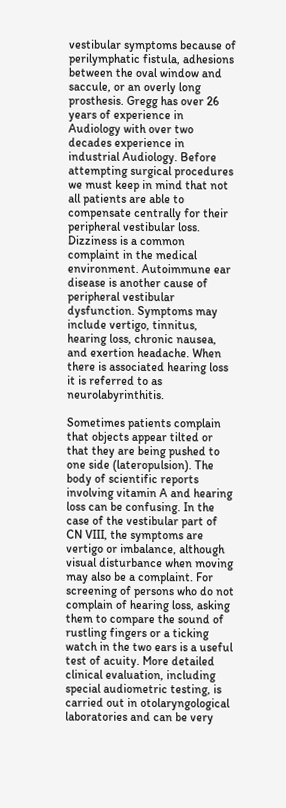vestibular symptoms because of perilymphatic fistula, adhesions between the oval window and saccule, or an overly long prosthesis. Gregg has over 26 years of experience in Audiology with over two decades experience in industrial Audiology. Before attempting surgical procedures we must keep in mind that not all patients are able to compensate centrally for their peripheral vestibular loss. Dizziness is a common complaint in the medical environment. Autoimmune ear disease is another cause of peripheral vestibular dysfunction. Symptoms may include vertigo, tinnitus, hearing loss, chronic nausea, and exertion headache. When there is associated hearing loss it is referred to as neurolabyrinthitis.

Sometimes patients complain that objects appear tilted or that they are being pushed to one side (lateropulsion). The body of scientific reports involving vitamin A and hearing loss can be confusing. In the case of the vestibular part of CN VIII, the symptoms are vertigo or imbalance, although visual disturbance when moving may also be a complaint. For screening of persons who do not complain of hearing loss, asking them to compare the sound of rustling fingers or a ticking watch in the two ears is a useful test of acuity. More detailed clinical evaluation, including special audiometric testing, is carried out in otolaryngological laboratories and can be very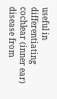useful in differentiating cochlear (inner ear) disease from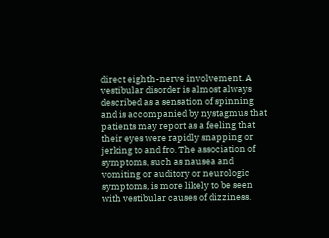direct eighth-nerve involvement. A vestibular disorder is almost always described as a sensation of spinning and is accompanied by nystagmus that patients may report as a feeling that their eyes were rapidly snapping or jerking to and fro. The association of symptoms, such as nausea and vomiting or auditory or neurologic symptoms, is more likely to be seen with vestibular causes of dizziness.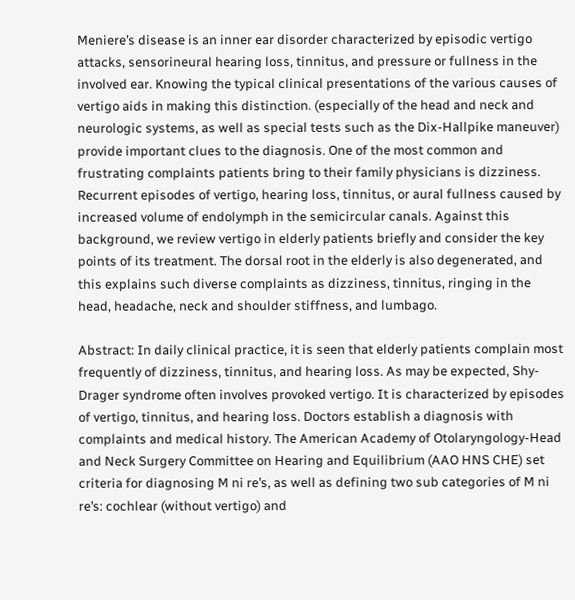Meniere’s disease is an inner ear disorder characterized by episodic vertigo attacks, sensorineural hearing loss, tinnitus, and pressure or fullness in the involved ear. Knowing the typical clinical presentations of the various causes of vertigo aids in making this distinction. (especially of the head and neck and neurologic systems, as well as special tests such as the Dix-Hallpike maneuver) provide important clues to the diagnosis. One of the most common and frustrating complaints patients bring to their family physicians is dizziness. Recurrent episodes of vertigo, hearing loss, tinnitus, or aural fullness caused by increased volume of endolymph in the semicircular canals. Against this background, we review vertigo in elderly patients briefly and consider the key points of its treatment. The dorsal root in the elderly is also degenerated, and this explains such diverse complaints as dizziness, tinnitus, ringing in the head, headache, neck and shoulder stiffness, and lumbago.

Abstract: In daily clinical practice, it is seen that elderly patients complain most frequently of dizziness, tinnitus, and hearing loss. As may be expected, Shy-Drager syndrome often involves provoked vertigo. It is characterized by episodes of vertigo, tinnitus, and hearing loss. Doctors establish a diagnosis with complaints and medical history. The American Academy of Otolaryngology-Head and Neck Surgery Committee on Hearing and Equilibrium (AAO HNS CHE) set criteria for diagnosing M ni re’s, as well as defining two sub categories of M ni re’s: cochlear (without vertigo) and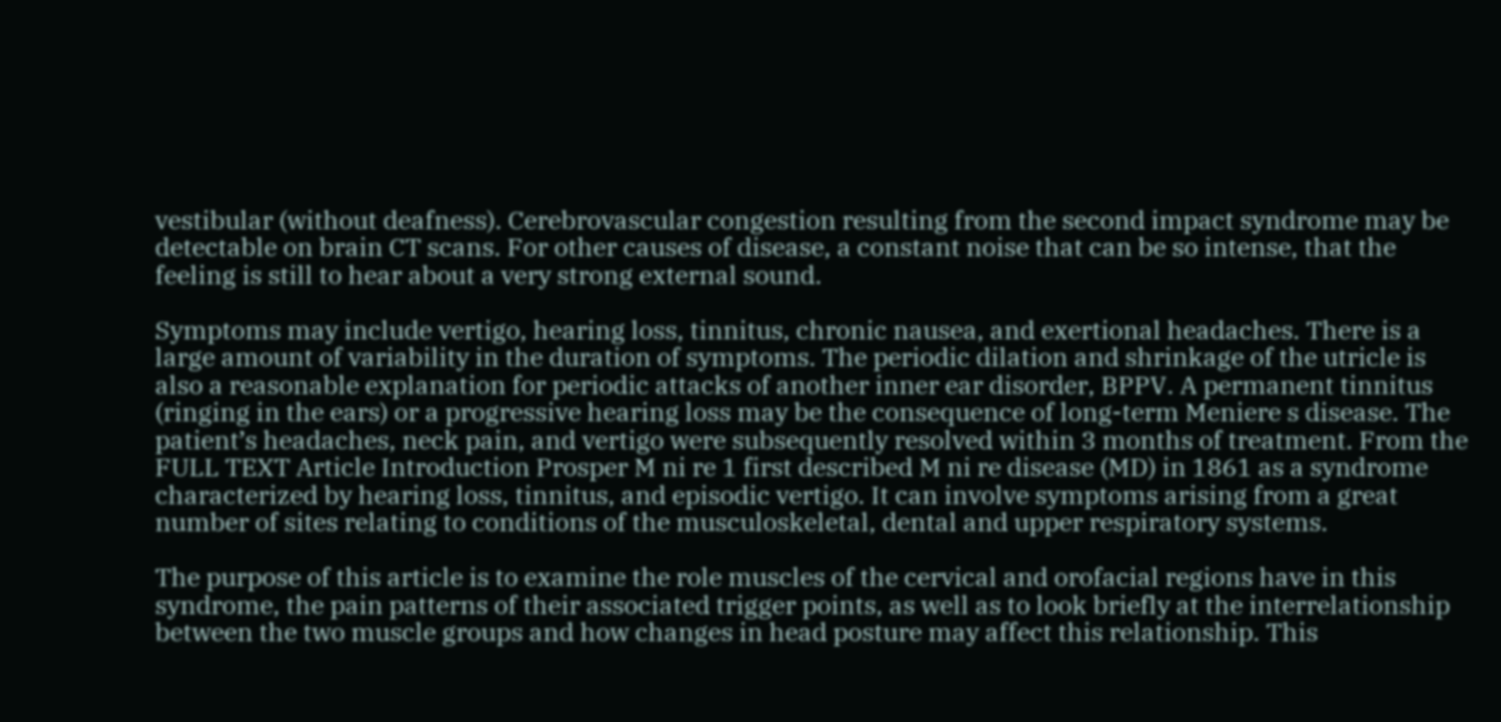vestibular (without deafness). Cerebrovascular congestion resulting from the second impact syndrome may be detectable on brain CT scans. For other causes of disease, a constant noise that can be so intense, that the feeling is still to hear about a very strong external sound.

Symptoms may include vertigo, hearing loss, tinnitus, chronic nausea, and exertional headaches. There is a large amount of variability in the duration of symptoms. The periodic dilation and shrinkage of the utricle is also a reasonable explanation for periodic attacks of another inner ear disorder, BPPV. A permanent tinnitus (ringing in the ears) or a progressive hearing loss may be the consequence of long-term Meniere s disease. The patient’s headaches, neck pain, and vertigo were subsequently resolved within 3 months of treatment. From the FULL TEXT Article Introduction Prosper M ni re 1 first described M ni re disease (MD) in 1861 as a syndrome characterized by hearing loss, tinnitus, and episodic vertigo. It can involve symptoms arising from a great number of sites relating to conditions of the musculoskeletal, dental and upper respiratory systems.

The purpose of this article is to examine the role muscles of the cervical and orofacial regions have in this syndrome, the pain patterns of their associated trigger points, as well as to look briefly at the interrelationship between the two muscle groups and how changes in head posture may affect this relationship. This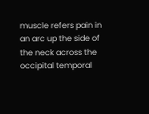muscle refers pain in an arc up the side of the neck across the occipital temporal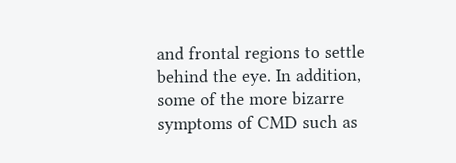and frontal regions to settle behind the eye. In addition, some of the more bizarre symptoms of CMD such as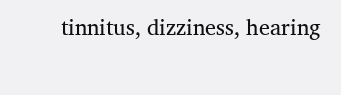tinnitus, dizziness, hearing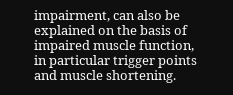impairment, can also be explained on the basis of impaired muscle function, in particular trigger points and muscle shortening.